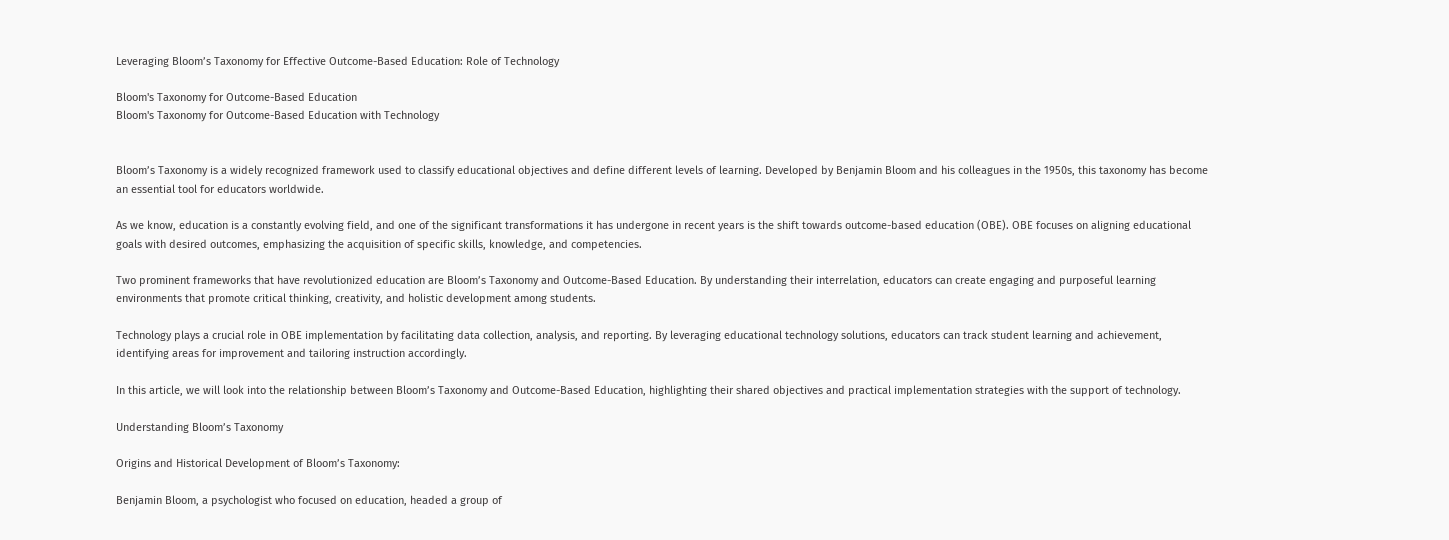Leveraging Bloom’s Taxonomy for Effective Outcome-Based Education: Role of Technology

Bloom's Taxonomy for Outcome-Based Education
Bloom's Taxonomy for Outcome-Based Education with Technology


Bloom’s Taxonomy is a widely recognized framework used to classify educational objectives and define different levels of learning. Developed by Benjamin Bloom and his colleagues in the 1950s, this taxonomy has become an essential tool for educators worldwide.

As we know, education is a constantly evolving field, and one of the significant transformations it has undergone in recent years is the shift towards outcome-based education (OBE). OBE focuses on aligning educational goals with desired outcomes, emphasizing the acquisition of specific skills, knowledge, and competencies.

Two prominent frameworks that have revolutionized education are Bloom’s Taxonomy and Outcome-Based Education. By understanding their interrelation, educators can create engaging and purposeful learning environments that promote critical thinking, creativity, and holistic development among students.

Technology plays a crucial role in OBE implementation by facilitating data collection, analysis, and reporting. By leveraging educational technology solutions, educators can track student learning and achievement, identifying areas for improvement and tailoring instruction accordingly.

In this article, we will look into the relationship between Bloom’s Taxonomy and Outcome-Based Education, highlighting their shared objectives and practical implementation strategies with the support of technology.

Understanding Bloom’s Taxonomy

Origins and Historical Development of Bloom’s Taxonomy:

Benjamin Bloom, a psychologist who focused on education, headed a group of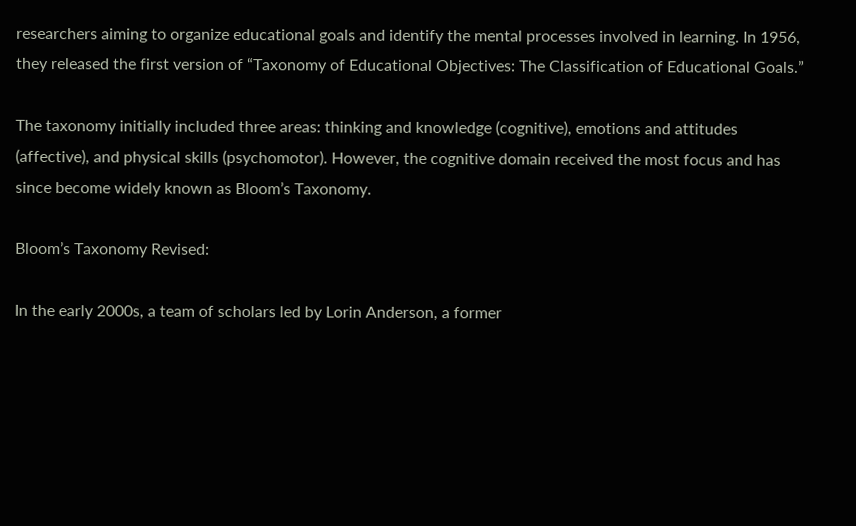researchers aiming to organize educational goals and identify the mental processes involved in learning. In 1956, they released the first version of “Taxonomy of Educational Objectives: The Classification of Educational Goals.”

The taxonomy initially included three areas: thinking and knowledge (cognitive), emotions and attitudes (affective), and physical skills (psychomotor). However, the cognitive domain received the most focus and has since become widely known as Bloom’s Taxonomy.

Bloom’s Taxonomy Revised:

In the early 2000s, a team of scholars led by Lorin Anderson, a former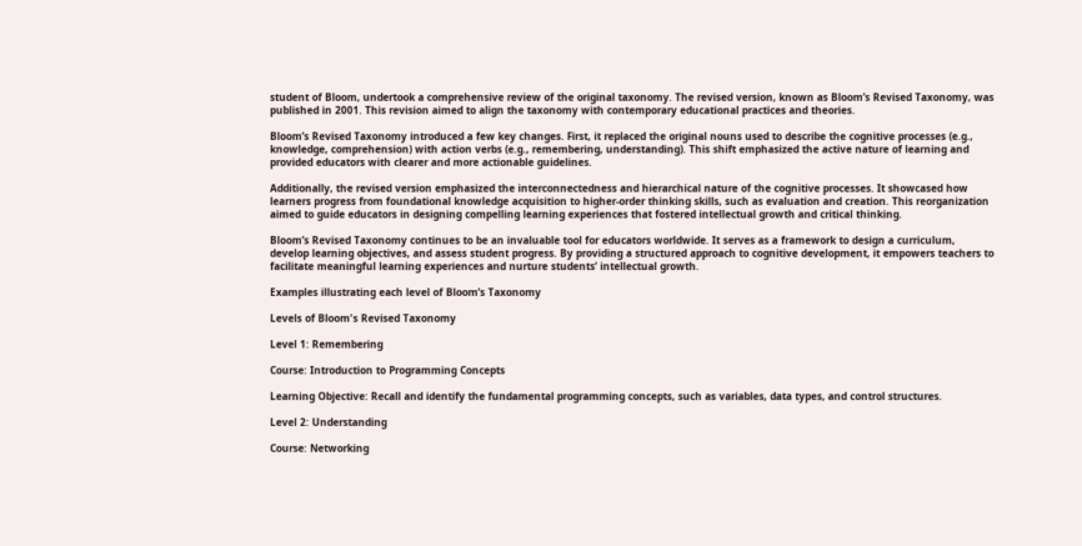student of Bloom, undertook a comprehensive review of the original taxonomy. The revised version, known as Bloom’s Revised Taxonomy, was published in 2001. This revision aimed to align the taxonomy with contemporary educational practices and theories.

Bloom’s Revised Taxonomy introduced a few key changes. First, it replaced the original nouns used to describe the cognitive processes (e.g., knowledge, comprehension) with action verbs (e.g., remembering, understanding). This shift emphasized the active nature of learning and provided educators with clearer and more actionable guidelines.

Additionally, the revised version emphasized the interconnectedness and hierarchical nature of the cognitive processes. It showcased how learners progress from foundational knowledge acquisition to higher-order thinking skills, such as evaluation and creation. This reorganization aimed to guide educators in designing compelling learning experiences that fostered intellectual growth and critical thinking.

Bloom’s Revised Taxonomy continues to be an invaluable tool for educators worldwide. It serves as a framework to design a curriculum, develop learning objectives, and assess student progress. By providing a structured approach to cognitive development, it empowers teachers to facilitate meaningful learning experiences and nurture students’ intellectual growth.

Examples illustrating each level of Bloom’s Taxonomy

Levels of Bloom's Revised Taxonomy

Level 1: Remembering

Course: Introduction to Programming Concepts

Learning Objective: Recall and identify the fundamental programming concepts, such as variables, data types, and control structures.

Level 2: Understanding

Course: Networking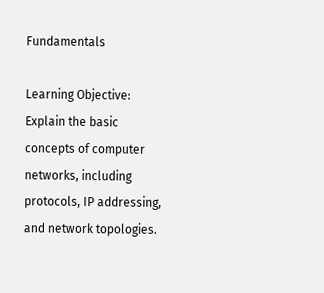Fundamentals

Learning Objective: Explain the basic concepts of computer networks, including protocols, IP addressing, and network topologies.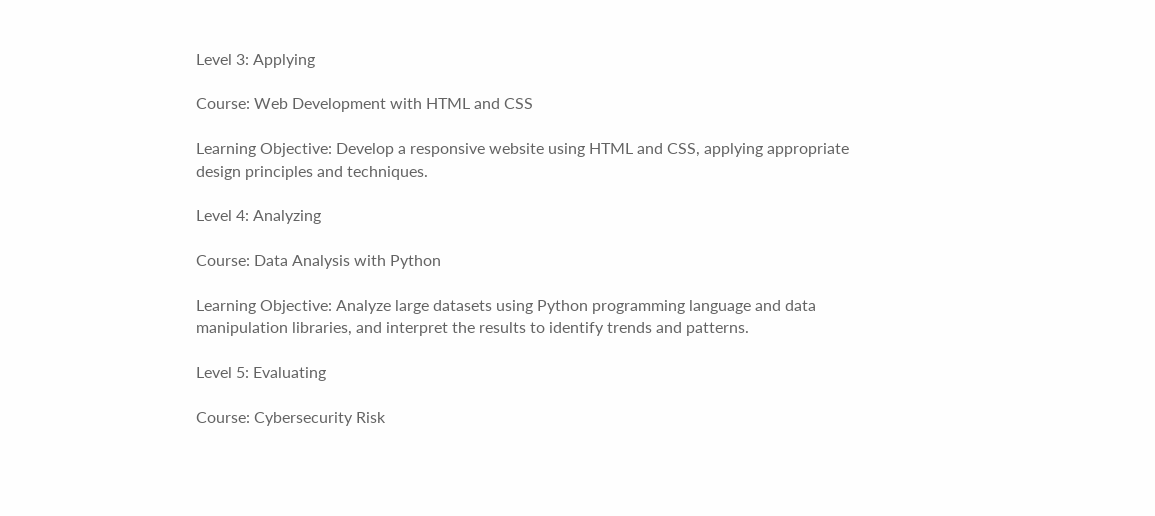Level 3: Applying

Course: Web Development with HTML and CSS

Learning Objective: Develop a responsive website using HTML and CSS, applying appropriate design principles and techniques.

Level 4: Analyzing

Course: Data Analysis with Python

Learning Objective: Analyze large datasets using Python programming language and data manipulation libraries, and interpret the results to identify trends and patterns.

Level 5: Evaluating

Course: Cybersecurity Risk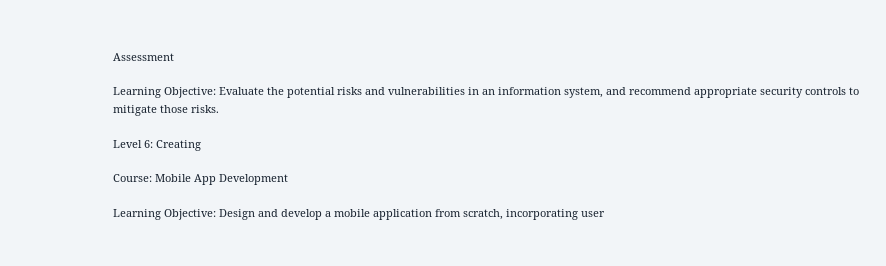Assessment

Learning Objective: Evaluate the potential risks and vulnerabilities in an information system, and recommend appropriate security controls to mitigate those risks.

Level 6: Creating

Course: Mobile App Development

Learning Objective: Design and develop a mobile application from scratch, incorporating user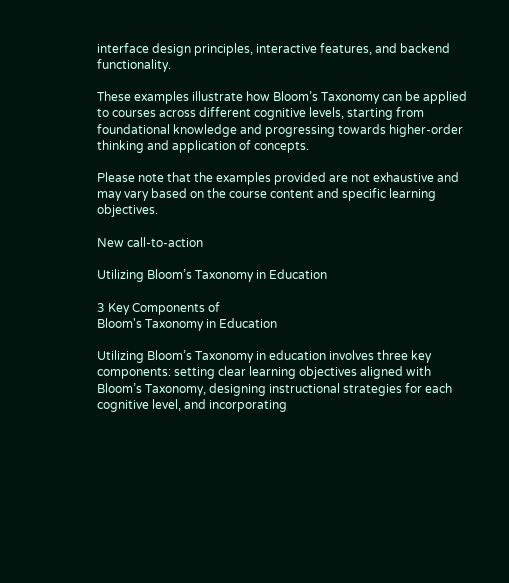interface design principles, interactive features, and backend functionality.

These examples illustrate how Bloom’s Taxonomy can be applied to courses across different cognitive levels, starting from foundational knowledge and progressing towards higher-order thinking and application of concepts.

Please note that the examples provided are not exhaustive and may vary based on the course content and specific learning objectives.

New call-to-action

Utilizing Bloom’s Taxonomy in Education

3 Key Components of
Bloom's Taxonomy in Education

Utilizing Bloom’s Taxonomy in education involves three key components: setting clear learning objectives aligned with Bloom’s Taxonomy, designing instructional strategies for each cognitive level, and incorporating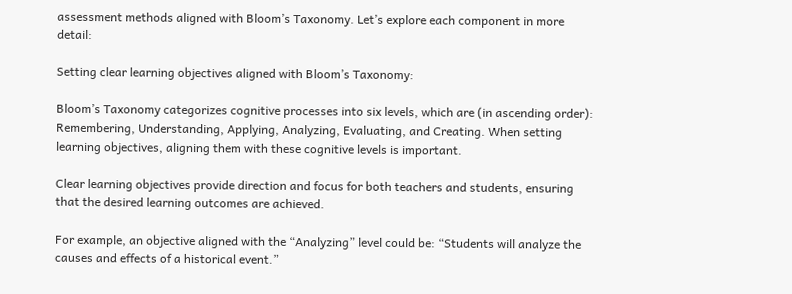assessment methods aligned with Bloom’s Taxonomy. Let’s explore each component in more detail:

Setting clear learning objectives aligned with Bloom’s Taxonomy:

Bloom’s Taxonomy categorizes cognitive processes into six levels, which are (in ascending order): Remembering, Understanding, Applying, Analyzing, Evaluating, and Creating. When setting learning objectives, aligning them with these cognitive levels is important.

Clear learning objectives provide direction and focus for both teachers and students, ensuring that the desired learning outcomes are achieved.

For example, an objective aligned with the “Analyzing” level could be: “Students will analyze the causes and effects of a historical event.”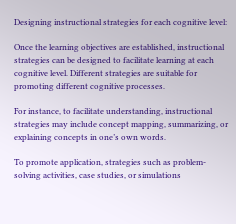Designing instructional strategies for each cognitive level:

Once the learning objectives are established, instructional strategies can be designed to facilitate learning at each cognitive level. Different strategies are suitable for promoting different cognitive processes.

For instance, to facilitate understanding, instructional strategies may include concept mapping, summarizing, or explaining concepts in one’s own words.

To promote application, strategies such as problem-solving activities, case studies, or simulations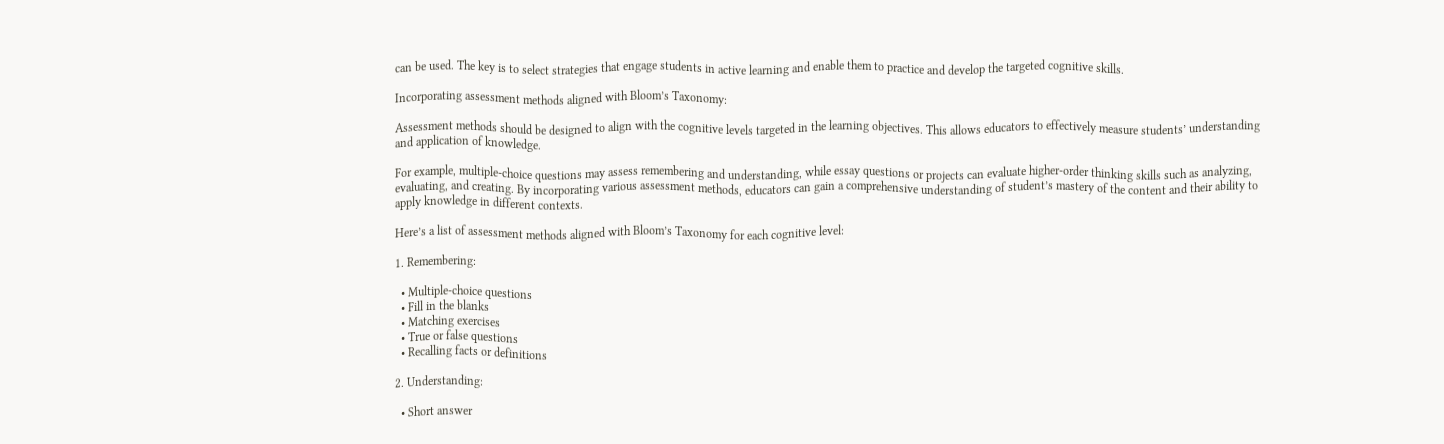can be used. The key is to select strategies that engage students in active learning and enable them to practice and develop the targeted cognitive skills.

Incorporating assessment methods aligned with Bloom’s Taxonomy:

Assessment methods should be designed to align with the cognitive levels targeted in the learning objectives. This allows educators to effectively measure students’ understanding and application of knowledge.

For example, multiple-choice questions may assess remembering and understanding, while essay questions or projects can evaluate higher-order thinking skills such as analyzing, evaluating, and creating. By incorporating various assessment methods, educators can gain a comprehensive understanding of student’s mastery of the content and their ability to apply knowledge in different contexts.

Here’s a list of assessment methods aligned with Bloom’s Taxonomy for each cognitive level:

1. Remembering:

  • Multiple-choice questions
  • Fill in the blanks
  • Matching exercises
  • True or false questions
  • Recalling facts or definitions

2. Understanding:

  • Short answer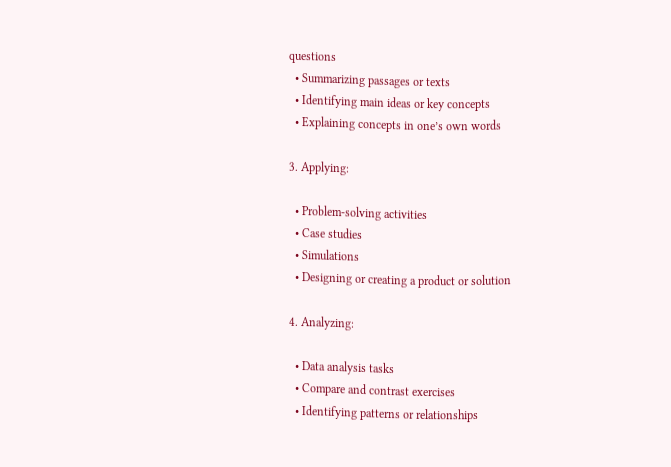questions
  • Summarizing passages or texts
  • Identifying main ideas or key concepts
  • Explaining concepts in one’s own words

3. Applying:

  • Problem-solving activities
  • Case studies
  • Simulations
  • Designing or creating a product or solution

4. Analyzing:

  • Data analysis tasks
  • Compare and contrast exercises
  • Identifying patterns or relationships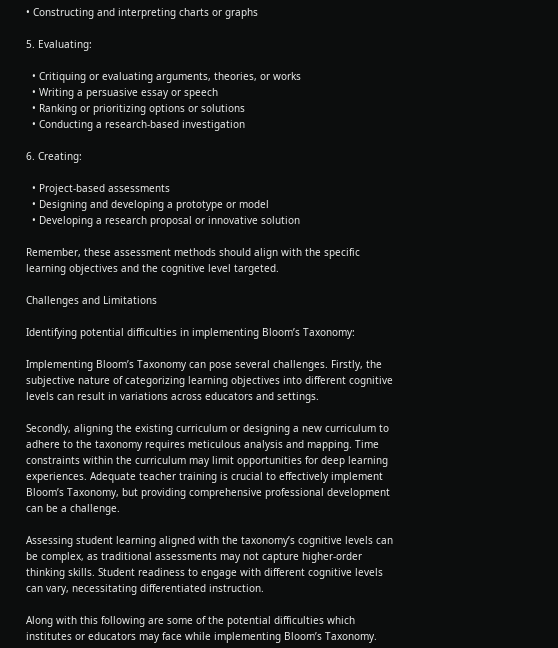• Constructing and interpreting charts or graphs

5. Evaluating:

  • Critiquing or evaluating arguments, theories, or works
  • Writing a persuasive essay or speech
  • Ranking or prioritizing options or solutions
  • Conducting a research-based investigation

6. Creating:

  • Project-based assessments
  • Designing and developing a prototype or model
  • Developing a research proposal or innovative solution

Remember, these assessment methods should align with the specific learning objectives and the cognitive level targeted.

Challenges and Limitations

Identifying potential difficulties in implementing Bloom’s Taxonomy:

Implementing Bloom’s Taxonomy can pose several challenges. Firstly, the subjective nature of categorizing learning objectives into different cognitive levels can result in variations across educators and settings.

Secondly, aligning the existing curriculum or designing a new curriculum to adhere to the taxonomy requires meticulous analysis and mapping. Time constraints within the curriculum may limit opportunities for deep learning experiences. Adequate teacher training is crucial to effectively implement Bloom’s Taxonomy, but providing comprehensive professional development can be a challenge.

Assessing student learning aligned with the taxonomy’s cognitive levels can be complex, as traditional assessments may not capture higher-order thinking skills. Student readiness to engage with different cognitive levels can vary, necessitating differentiated instruction.

Along with this following are some of the potential difficulties which institutes or educators may face while implementing Bloom’s Taxonomy.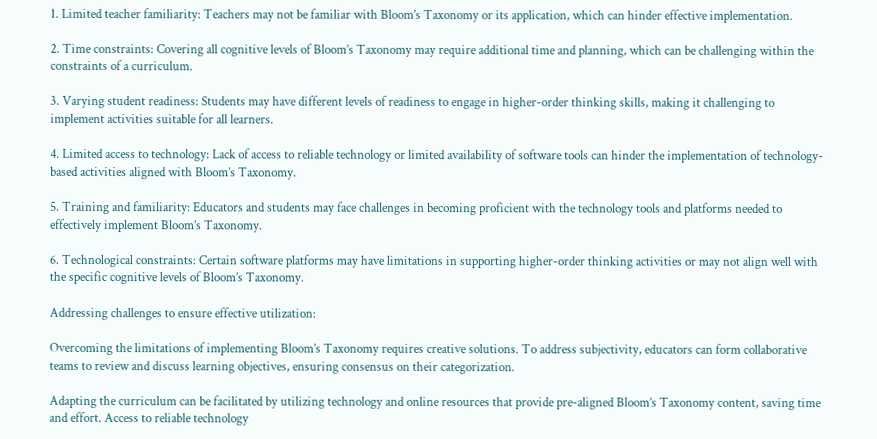1. Limited teacher familiarity: Teachers may not be familiar with Bloom’s Taxonomy or its application, which can hinder effective implementation.

2. Time constraints: Covering all cognitive levels of Bloom’s Taxonomy may require additional time and planning, which can be challenging within the constraints of a curriculum.

3. Varying student readiness: Students may have different levels of readiness to engage in higher-order thinking skills, making it challenging to implement activities suitable for all learners.

4. Limited access to technology: Lack of access to reliable technology or limited availability of software tools can hinder the implementation of technology-based activities aligned with Bloom’s Taxonomy.

5. Training and familiarity: Educators and students may face challenges in becoming proficient with the technology tools and platforms needed to effectively implement Bloom’s Taxonomy.

6. Technological constraints: Certain software platforms may have limitations in supporting higher-order thinking activities or may not align well with the specific cognitive levels of Bloom’s Taxonomy.

Addressing challenges to ensure effective utilization:

Overcoming the limitations of implementing Bloom’s Taxonomy requires creative solutions. To address subjectivity, educators can form collaborative teams to review and discuss learning objectives, ensuring consensus on their categorization.

Adapting the curriculum can be facilitated by utilizing technology and online resources that provide pre-aligned Bloom’s Taxonomy content, saving time and effort. Access to reliable technology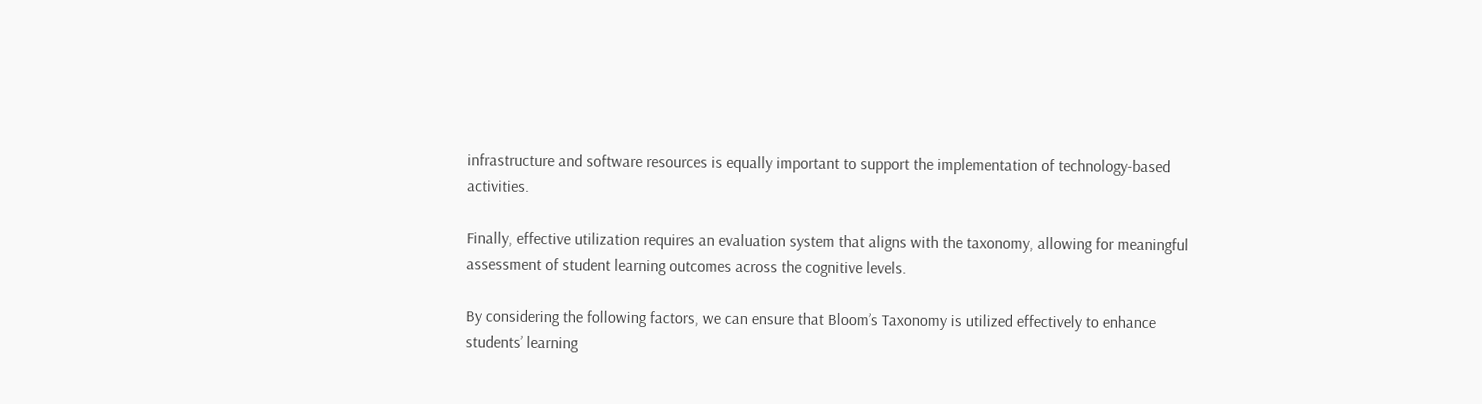infrastructure and software resources is equally important to support the implementation of technology-based activities.

Finally, effective utilization requires an evaluation system that aligns with the taxonomy, allowing for meaningful assessment of student learning outcomes across the cognitive levels.

By considering the following factors, we can ensure that Bloom’s Taxonomy is utilized effectively to enhance students’ learning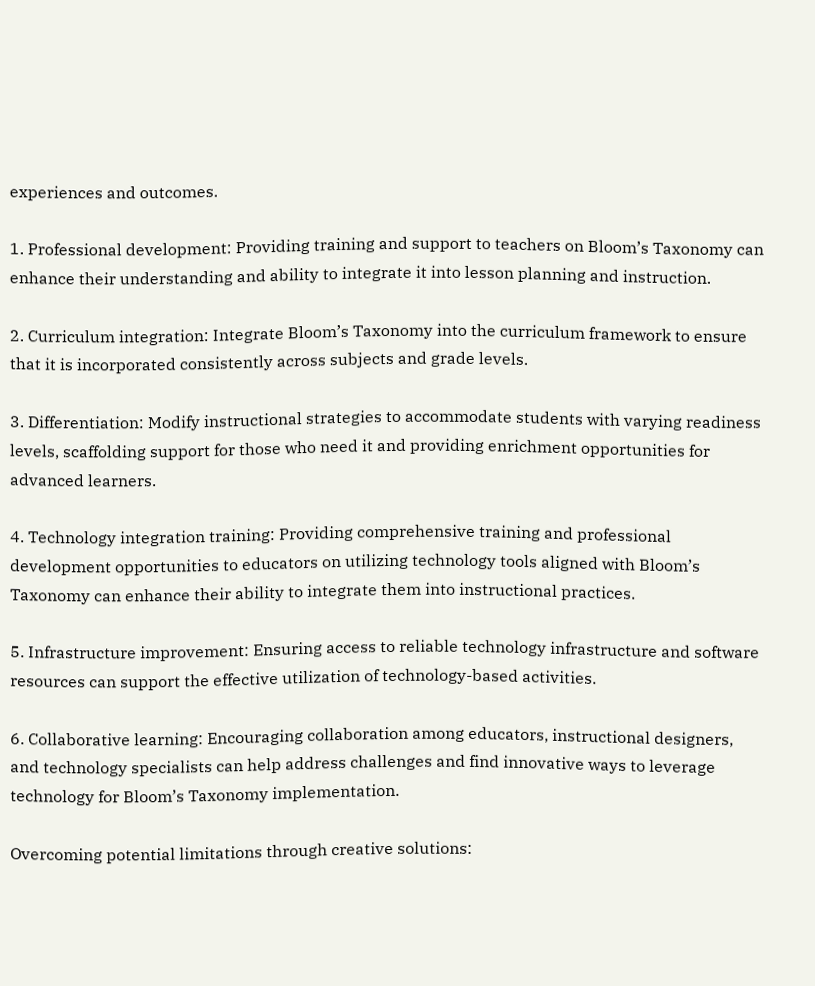experiences and outcomes.

1. Professional development: Providing training and support to teachers on Bloom’s Taxonomy can enhance their understanding and ability to integrate it into lesson planning and instruction.

2. Curriculum integration: Integrate Bloom’s Taxonomy into the curriculum framework to ensure that it is incorporated consistently across subjects and grade levels.

3. Differentiation: Modify instructional strategies to accommodate students with varying readiness levels, scaffolding support for those who need it and providing enrichment opportunities for advanced learners.

4. Technology integration training: Providing comprehensive training and professional development opportunities to educators on utilizing technology tools aligned with Bloom’s Taxonomy can enhance their ability to integrate them into instructional practices.

5. Infrastructure improvement: Ensuring access to reliable technology infrastructure and software resources can support the effective utilization of technology-based activities.

6. Collaborative learning: Encouraging collaboration among educators, instructional designers, and technology specialists can help address challenges and find innovative ways to leverage technology for Bloom’s Taxonomy implementation.

Overcoming potential limitations through creative solutions: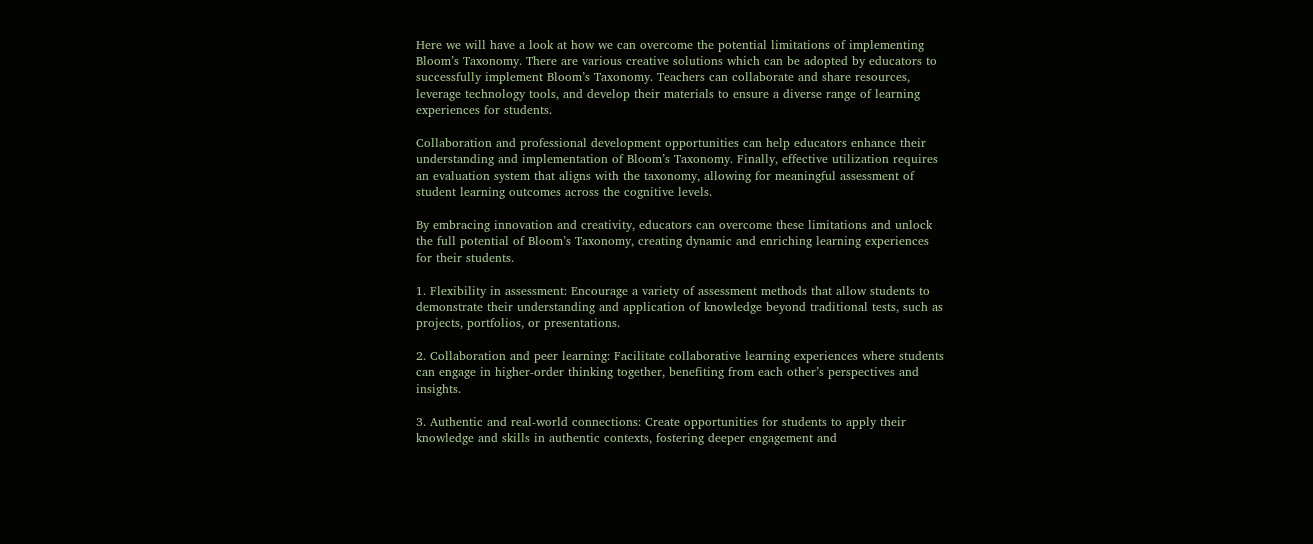Here we will have a look at how we can overcome the potential limitations of implementing Bloom’s Taxonomy. There are various creative solutions which can be adopted by educators to successfully implement Bloom’s Taxonomy. Teachers can collaborate and share resources, leverage technology tools, and develop their materials to ensure a diverse range of learning experiences for students.

Collaboration and professional development opportunities can help educators enhance their understanding and implementation of Bloom’s Taxonomy. Finally, effective utilization requires an evaluation system that aligns with the taxonomy, allowing for meaningful assessment of student learning outcomes across the cognitive levels.

By embracing innovation and creativity, educators can overcome these limitations and unlock the full potential of Bloom’s Taxonomy, creating dynamic and enriching learning experiences for their students.

1. Flexibility in assessment: Encourage a variety of assessment methods that allow students to demonstrate their understanding and application of knowledge beyond traditional tests, such as projects, portfolios, or presentations.

2. Collaboration and peer learning: Facilitate collaborative learning experiences where students can engage in higher-order thinking together, benefiting from each other’s perspectives and insights.

3. Authentic and real-world connections: Create opportunities for students to apply their knowledge and skills in authentic contexts, fostering deeper engagement and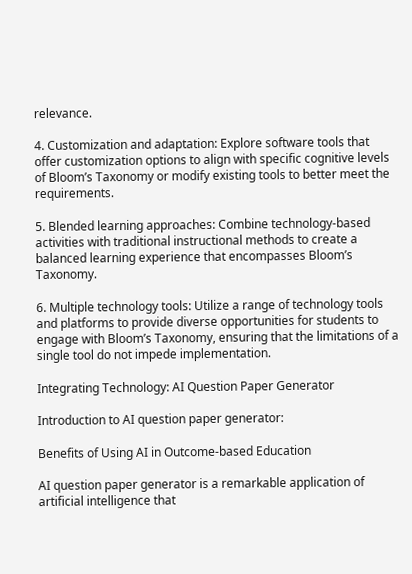relevance.

4. Customization and adaptation: Explore software tools that offer customization options to align with specific cognitive levels of Bloom’s Taxonomy or modify existing tools to better meet the requirements.

5. Blended learning approaches: Combine technology-based activities with traditional instructional methods to create a balanced learning experience that encompasses Bloom’s Taxonomy.

6. Multiple technology tools: Utilize a range of technology tools and platforms to provide diverse opportunities for students to engage with Bloom’s Taxonomy, ensuring that the limitations of a single tool do not impede implementation.

Integrating Technology: AI Question Paper Generator

Introduction to AI question paper generator:

Benefits of Using AI in Outcome-based Education

AI question paper generator is a remarkable application of artificial intelligence that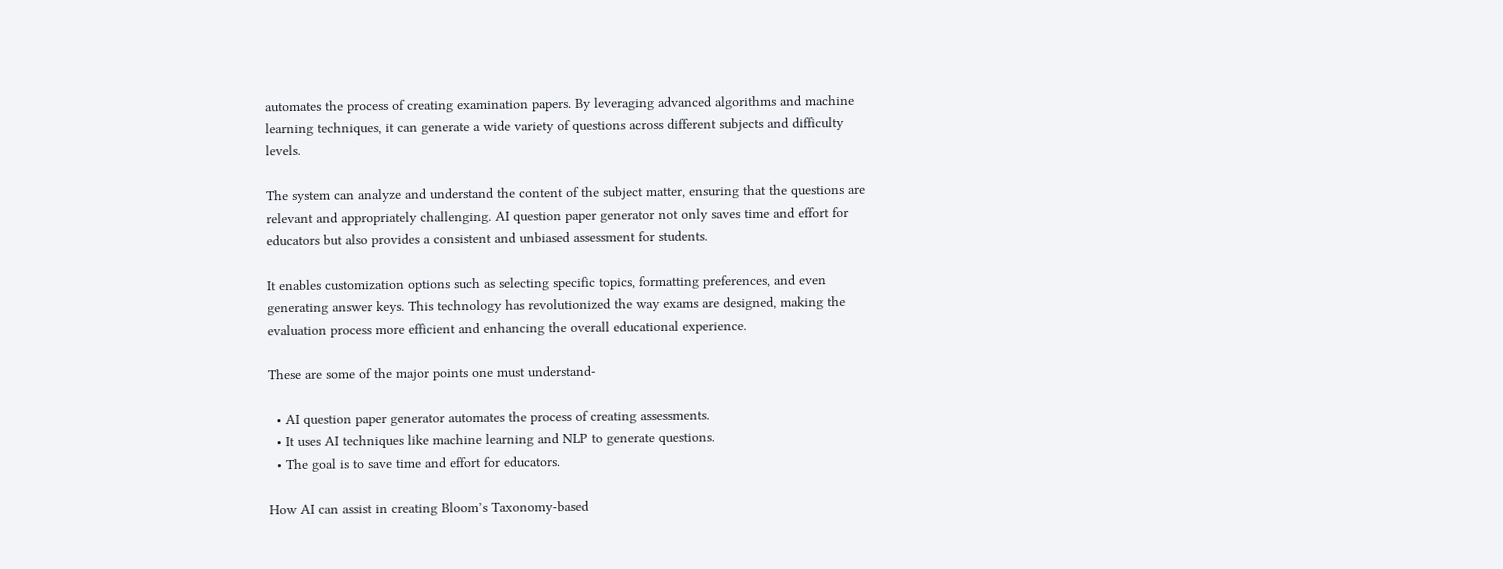automates the process of creating examination papers. By leveraging advanced algorithms and machine learning techniques, it can generate a wide variety of questions across different subjects and difficulty levels.

The system can analyze and understand the content of the subject matter, ensuring that the questions are relevant and appropriately challenging. AI question paper generator not only saves time and effort for educators but also provides a consistent and unbiased assessment for students.

It enables customization options such as selecting specific topics, formatting preferences, and even generating answer keys. This technology has revolutionized the way exams are designed, making the evaluation process more efficient and enhancing the overall educational experience.

These are some of the major points one must understand-

  • AI question paper generator automates the process of creating assessments.
  • It uses AI techniques like machine learning and NLP to generate questions.
  • The goal is to save time and effort for educators.

How AI can assist in creating Bloom’s Taxonomy-based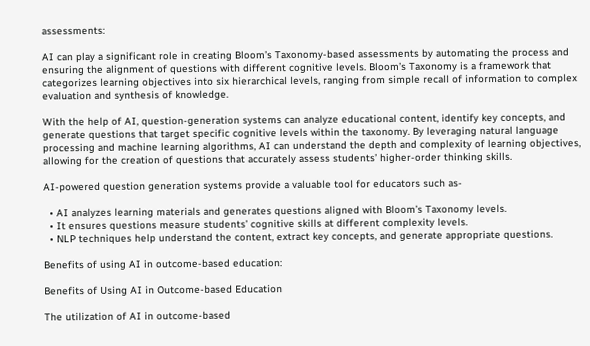assessments:

AI can play a significant role in creating Bloom’s Taxonomy-based assessments by automating the process and ensuring the alignment of questions with different cognitive levels. Bloom’s Taxonomy is a framework that categorizes learning objectives into six hierarchical levels, ranging from simple recall of information to complex evaluation and synthesis of knowledge.

With the help of AI, question-generation systems can analyze educational content, identify key concepts, and generate questions that target specific cognitive levels within the taxonomy. By leveraging natural language processing and machine learning algorithms, AI can understand the depth and complexity of learning objectives, allowing for the creation of questions that accurately assess students’ higher-order thinking skills.

AI-powered question generation systems provide a valuable tool for educators such as-

  • AI analyzes learning materials and generates questions aligned with Bloom’s Taxonomy levels.
  • It ensures questions measure students’ cognitive skills at different complexity levels.
  • NLP techniques help understand the content, extract key concepts, and generate appropriate questions.

Benefits of using AI in outcome-based education:

Benefits of Using AI in Outcome-based Education

The utilization of AI in outcome-based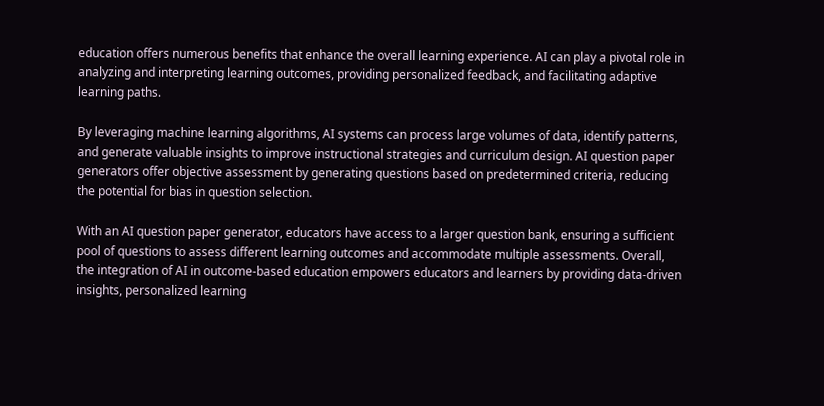education offers numerous benefits that enhance the overall learning experience. AI can play a pivotal role in analyzing and interpreting learning outcomes, providing personalized feedback, and facilitating adaptive learning paths.

By leveraging machine learning algorithms, AI systems can process large volumes of data, identify patterns, and generate valuable insights to improve instructional strategies and curriculum design. AI question paper generators offer objective assessment by generating questions based on predetermined criteria, reducing the potential for bias in question selection.

With an AI question paper generator, educators have access to a larger question bank, ensuring a sufficient pool of questions to assess different learning outcomes and accommodate multiple assessments. Overall, the integration of AI in outcome-based education empowers educators and learners by providing data-driven insights, personalized learning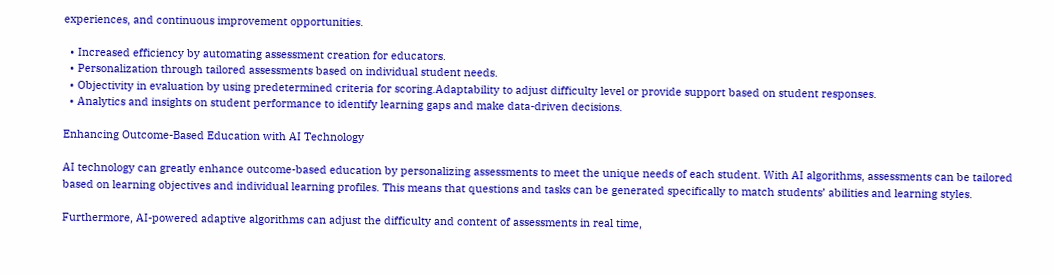experiences, and continuous improvement opportunities.

  • Increased efficiency by automating assessment creation for educators.
  • Personalization through tailored assessments based on individual student needs.
  • Objectivity in evaluation by using predetermined criteria for scoring.Adaptability to adjust difficulty level or provide support based on student responses.
  • Analytics and insights on student performance to identify learning gaps and make data-driven decisions.

Enhancing Outcome-Based Education with AI Technology

AI technology can greatly enhance outcome-based education by personalizing assessments to meet the unique needs of each student. With AI algorithms, assessments can be tailored based on learning objectives and individual learning profiles. This means that questions and tasks can be generated specifically to match students’ abilities and learning styles.

Furthermore, AI-powered adaptive algorithms can adjust the difficulty and content of assessments in real time,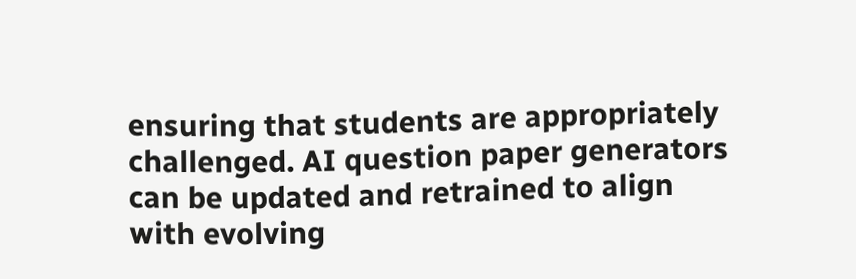ensuring that students are appropriately challenged. AI question paper generators can be updated and retrained to align with evolving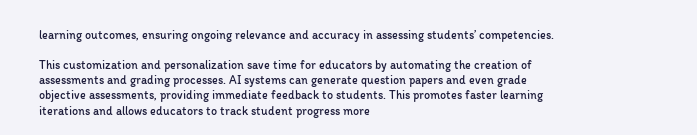learning outcomes, ensuring ongoing relevance and accuracy in assessing students’ competencies.

This customization and personalization save time for educators by automating the creation of assessments and grading processes. AI systems can generate question papers and even grade objective assessments, providing immediate feedback to students. This promotes faster learning iterations and allows educators to track student progress more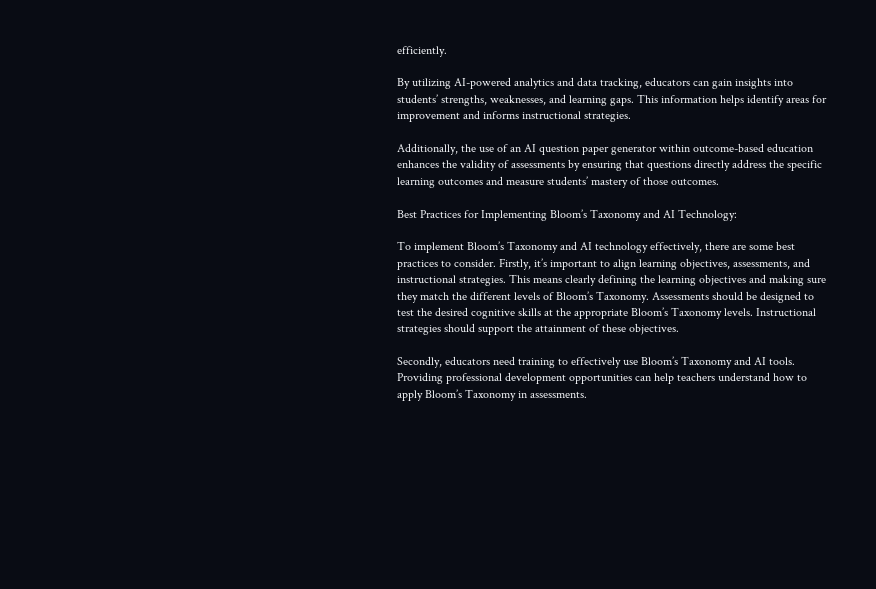efficiently.

By utilizing AI-powered analytics and data tracking, educators can gain insights into students’ strengths, weaknesses, and learning gaps. This information helps identify areas for improvement and informs instructional strategies.

Additionally, the use of an AI question paper generator within outcome-based education enhances the validity of assessments by ensuring that questions directly address the specific learning outcomes and measure students’ mastery of those outcomes.

Best Practices for Implementing Bloom’s Taxonomy and AI Technology:

To implement Bloom’s Taxonomy and AI technology effectively, there are some best practices to consider. Firstly, it’s important to align learning objectives, assessments, and instructional strategies. This means clearly defining the learning objectives and making sure they match the different levels of Bloom’s Taxonomy. Assessments should be designed to test the desired cognitive skills at the appropriate Bloom’s Taxonomy levels. Instructional strategies should support the attainment of these objectives.

Secondly, educators need training to effectively use Bloom’s Taxonomy and AI tools. Providing professional development opportunities can help teachers understand how to apply Bloom’s Taxonomy in assessments.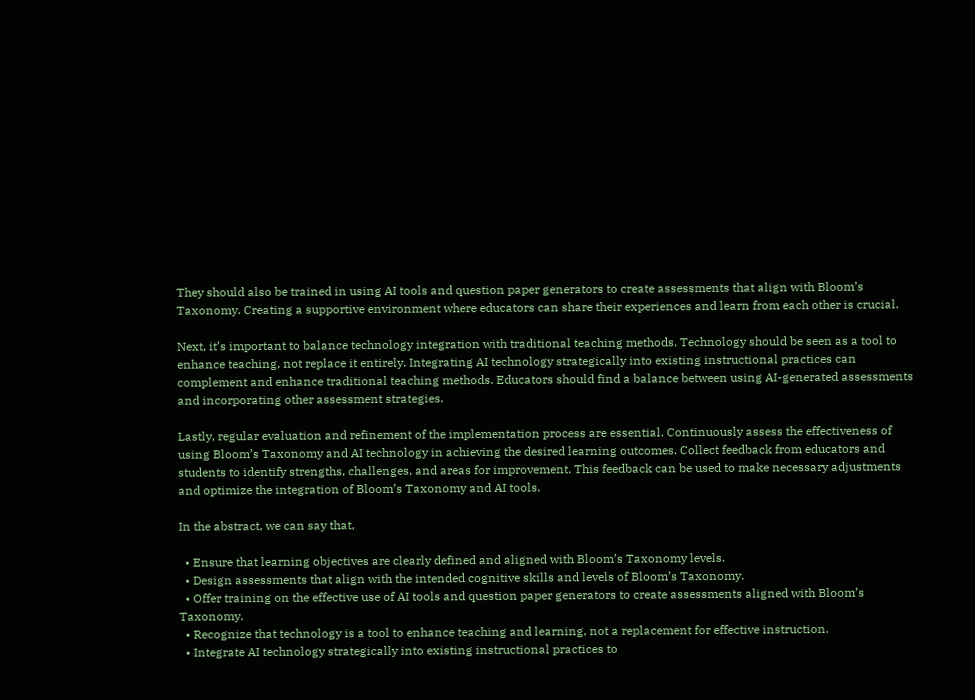They should also be trained in using AI tools and question paper generators to create assessments that align with Bloom’s Taxonomy. Creating a supportive environment where educators can share their experiences and learn from each other is crucial.

Next, it’s important to balance technology integration with traditional teaching methods. Technology should be seen as a tool to enhance teaching, not replace it entirely. Integrating AI technology strategically into existing instructional practices can complement and enhance traditional teaching methods. Educators should find a balance between using AI-generated assessments and incorporating other assessment strategies.

Lastly, regular evaluation and refinement of the implementation process are essential. Continuously assess the effectiveness of using Bloom’s Taxonomy and AI technology in achieving the desired learning outcomes. Collect feedback from educators and students to identify strengths, challenges, and areas for improvement. This feedback can be used to make necessary adjustments and optimize the integration of Bloom’s Taxonomy and AI tools.

In the abstract, we can say that,

  • Ensure that learning objectives are clearly defined and aligned with Bloom’s Taxonomy levels.
  • Design assessments that align with the intended cognitive skills and levels of Bloom’s Taxonomy.
  • Offer training on the effective use of AI tools and question paper generators to create assessments aligned with Bloom’s Taxonomy.
  • Recognize that technology is a tool to enhance teaching and learning, not a replacement for effective instruction.
  • Integrate AI technology strategically into existing instructional practices to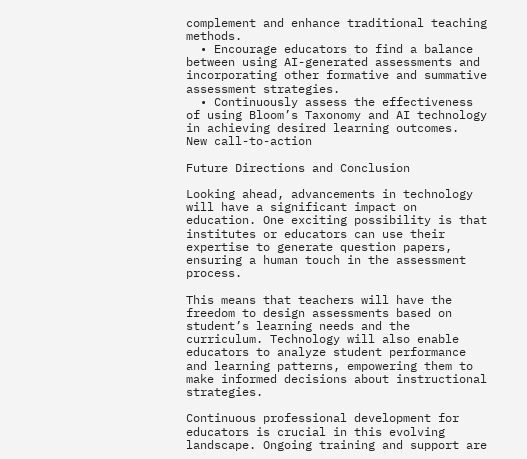complement and enhance traditional teaching methods.
  • Encourage educators to find a balance between using AI-generated assessments and incorporating other formative and summative assessment strategies.
  • Continuously assess the effectiveness of using Bloom’s Taxonomy and AI technology in achieving desired learning outcomes.
New call-to-action

Future Directions and Conclusion

Looking ahead, advancements in technology will have a significant impact on education. One exciting possibility is that institutes or educators can use their expertise to generate question papers, ensuring a human touch in the assessment process.

This means that teachers will have the freedom to design assessments based on student’s learning needs and the curriculum. Technology will also enable educators to analyze student performance and learning patterns, empowering them to make informed decisions about instructional strategies.

Continuous professional development for educators is crucial in this evolving landscape. Ongoing training and support are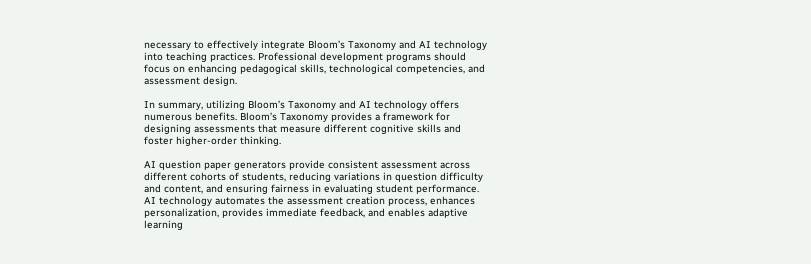necessary to effectively integrate Bloom’s Taxonomy and AI technology into teaching practices. Professional development programs should focus on enhancing pedagogical skills, technological competencies, and assessment design.

In summary, utilizing Bloom’s Taxonomy and AI technology offers numerous benefits. Bloom’s Taxonomy provides a framework for designing assessments that measure different cognitive skills and foster higher-order thinking.

AI question paper generators provide consistent assessment across different cohorts of students, reducing variations in question difficulty and content, and ensuring fairness in evaluating student performance. AI technology automates the assessment creation process, enhances personalization, provides immediate feedback, and enables adaptive learning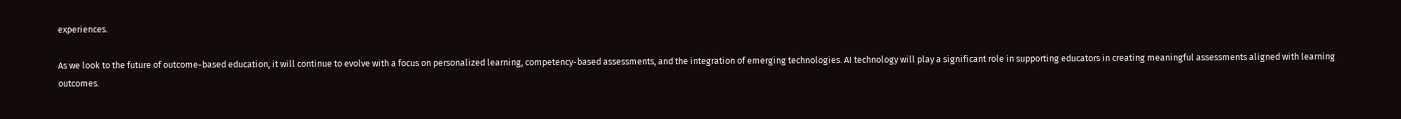experiences.

As we look to the future of outcome-based education, it will continue to evolve with a focus on personalized learning, competency-based assessments, and the integration of emerging technologies. AI technology will play a significant role in supporting educators in creating meaningful assessments aligned with learning outcomes.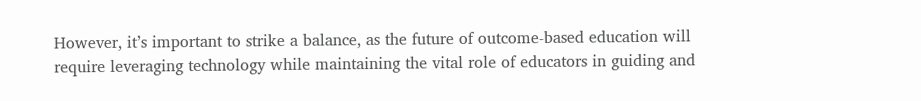However, it’s important to strike a balance, as the future of outcome-based education will require leveraging technology while maintaining the vital role of educators in guiding and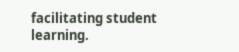facilitating student learning.